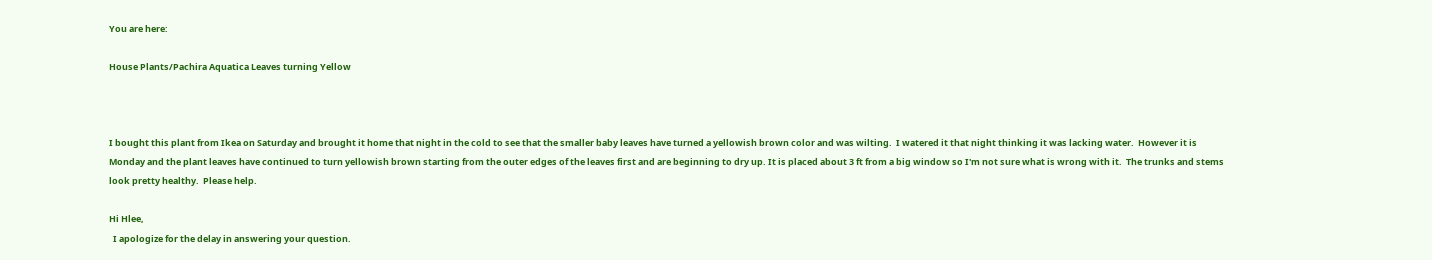You are here:

House Plants/Pachira Aquatica Leaves turning Yellow



I bought this plant from Ikea on Saturday and brought it home that night in the cold to see that the smaller baby leaves have turned a yellowish brown color and was wilting.  I watered it that night thinking it was lacking water.  However it is Monday and the plant leaves have continued to turn yellowish brown starting from the outer edges of the leaves first and are beginning to dry up. It is placed about 3 ft from a big window so I'm not sure what is wrong with it.  The trunks and stems look pretty healthy.  Please help.

Hi Hlee,
  I apologize for the delay in answering your question.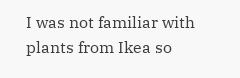I was not familiar with plants from Ikea so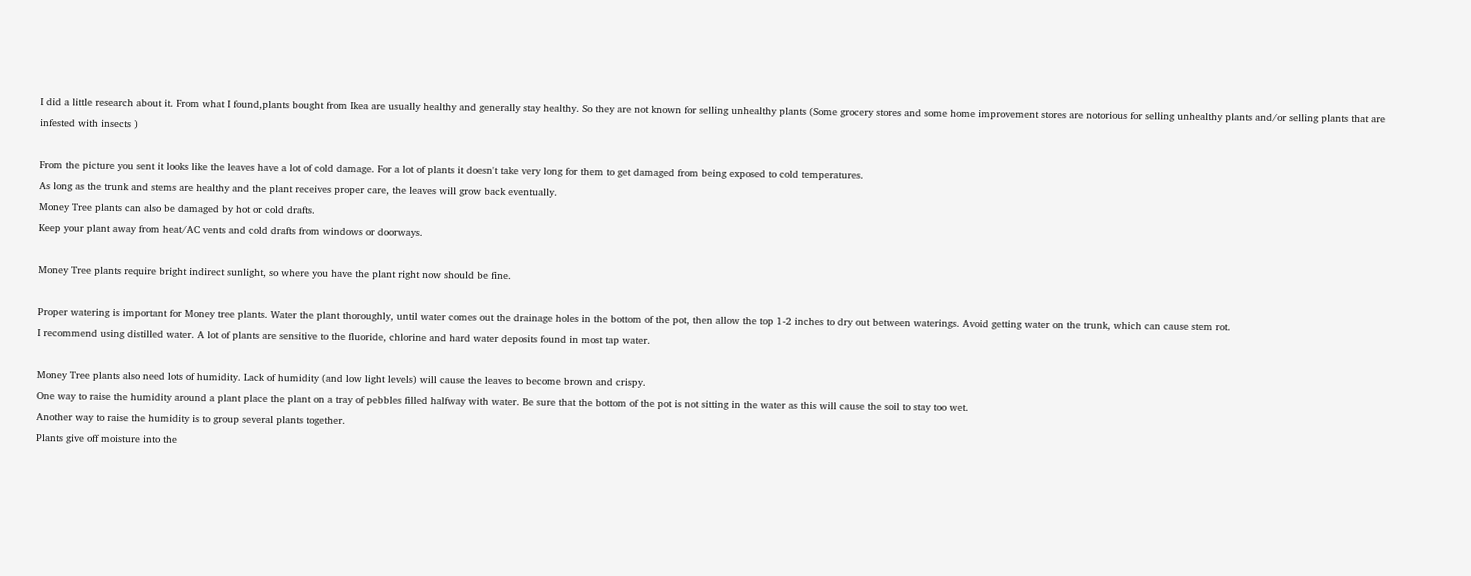I did a little research about it. From what I found,plants bought from Ikea are usually healthy and generally stay healthy. So they are not known for selling unhealthy plants (Some grocery stores and some home improvement stores are notorious for selling unhealthy plants and/or selling plants that are infested with insects )

From the picture you sent it looks like the leaves have a lot of cold damage. For a lot of plants it doesn't take very long for them to get damaged from being exposed to cold temperatures.
As long as the trunk and stems are healthy and the plant receives proper care, the leaves will grow back eventually.
Money Tree plants can also be damaged by hot or cold drafts.
Keep your plant away from heat/AC vents and cold drafts from windows or doorways.

Money Tree plants require bright indirect sunlight, so where you have the plant right now should be fine.

Proper watering is important for Money tree plants. Water the plant thoroughly, until water comes out the drainage holes in the bottom of the pot, then allow the top 1-2 inches to dry out between waterings. Avoid getting water on the trunk, which can cause stem rot.
I recommend using distilled water. A lot of plants are sensitive to the fluoride, chlorine and hard water deposits found in most tap water.

Money Tree plants also need lots of humidity. Lack of humidity (and low light levels) will cause the leaves to become brown and crispy.
One way to raise the humidity around a plant place the plant on a tray of pebbles filled halfway with water. Be sure that the bottom of the pot is not sitting in the water as this will cause the soil to stay too wet.
Another way to raise the humidity is to group several plants together.
Plants give off moisture into the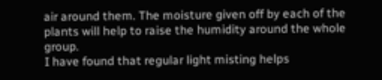air around them. The moisture given off by each of the plants will help to raise the humidity around the whole group.
I have found that regular light misting helps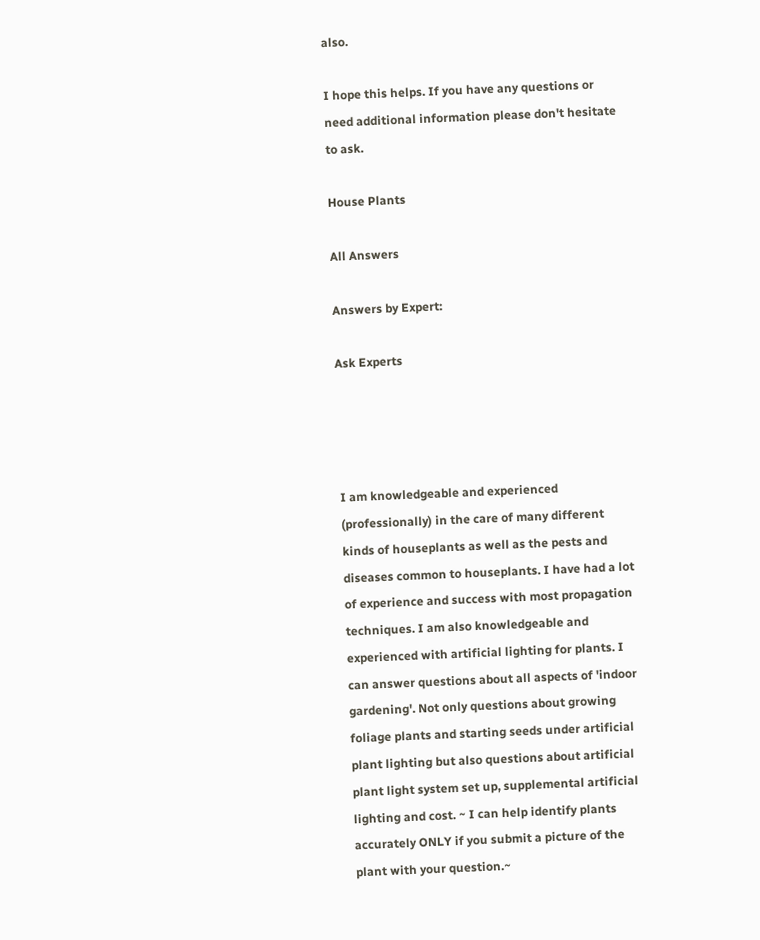also.

I hope this helps. If you have any questions or need additional information please don't hesitate to ask.

House Plants

All Answers

Answers by Expert:

Ask Experts




I am knowledgeable and experienced (professionally) in the care of many different kinds of houseplants as well as the pests and diseases common to houseplants. I have had a lot of experience and success with most propagation techniques. I am also knowledgeable and experienced with artificial lighting for plants. I can answer questions about all aspects of 'indoor gardening'. Not only questions about growing foliage plants and starting seeds under artificial plant lighting but also questions about artificial plant light system set up, supplemental artificial lighting and cost. ~ I can help identify plants accurately ONLY if you submit a picture of the plant with your question.~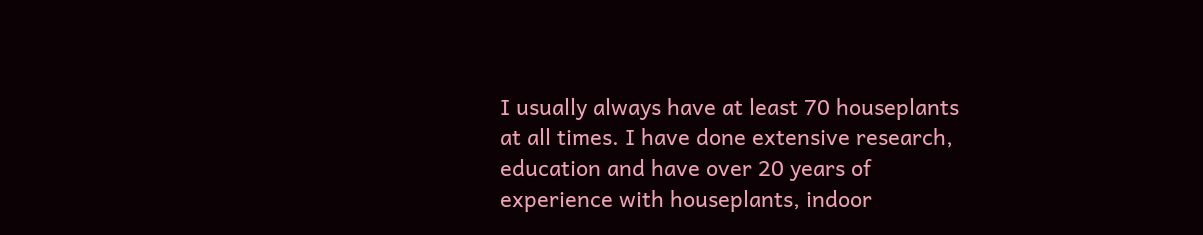I usually always have at least 70 houseplants at all times. I have done extensive research, education and have over 20 years of experience with houseplants, indoor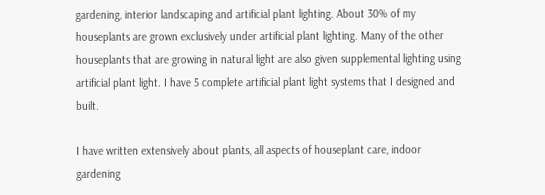gardening, interior landscaping and artificial plant lighting. About 30% of my houseplants are grown exclusively under artificial plant lighting. Many of the other houseplants that are growing in natural light are also given supplemental lighting using artificial plant light. I have 5 complete artificial plant light systems that I designed and built.

I have written extensively about plants, all aspects of houseplant care, indoor gardening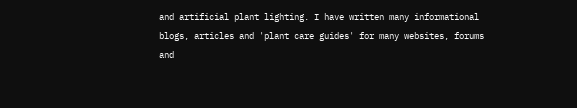and artificial plant lighting. I have written many informational blogs, articles and 'plant care guides' for many websites, forums and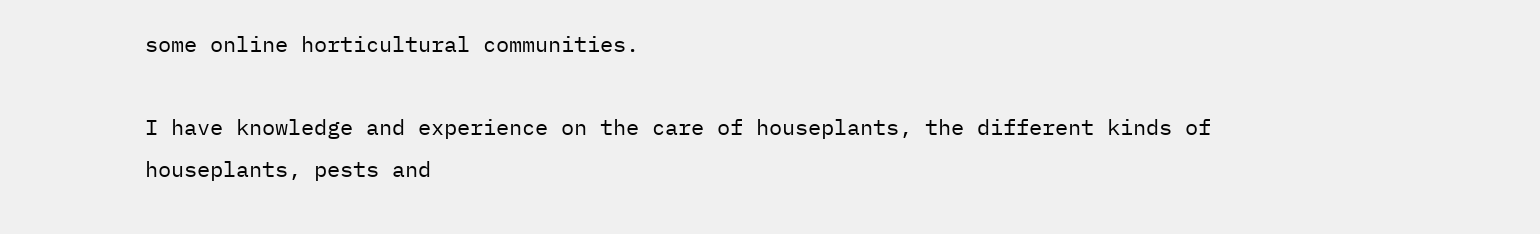some online horticultural communities.

I have knowledge and experience on the care of houseplants, the different kinds of houseplants, pests and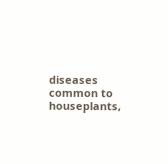diseases common to houseplants,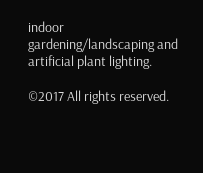indoor gardening/landscaping and artificial plant lighting.

©2017 All rights reserved.